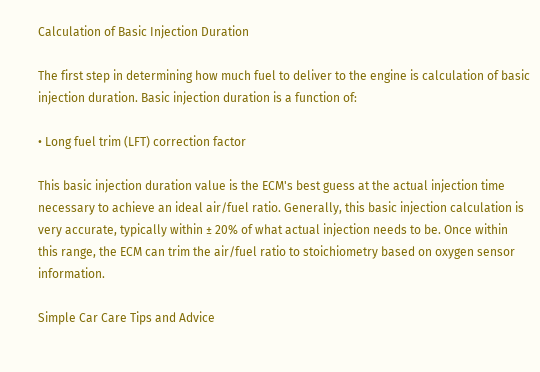Calculation of Basic Injection Duration

The first step in determining how much fuel to deliver to the engine is calculation of basic injection duration. Basic injection duration is a function of:

• Long fuel trim (LFT) correction factor

This basic injection duration value is the ECM's best guess at the actual injection time necessary to achieve an ideal air/fuel ratio. Generally, this basic injection calculation is very accurate, typically within ± 20% of what actual injection needs to be. Once within this range, the ECM can trim the air/fuel ratio to stoichiometry based on oxygen sensor information.

Simple Car Care Tips and Advice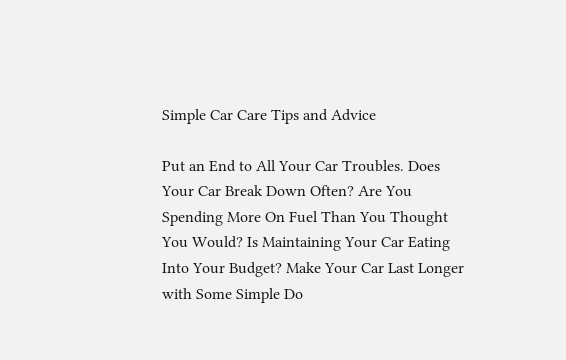Simple Car Care Tips and Advice

Put an End to All Your Car Troubles. Does Your Car Break Down Often? Are You Spending More On Fuel Than You Thought You Would? Is Maintaining Your Car Eating Into Your Budget? Make Your Car Last Longer with Some Simple Do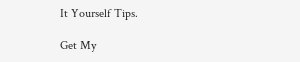It Yourself Tips.

Get My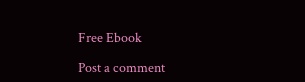Free Ebook

Post a comment